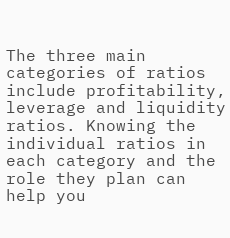The three main categories of ratios include profitability, leverage and liquidity ratios. Knowing the individual ratios in each category and the role they plan can help you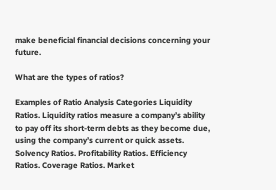make beneficial financial decisions concerning your future.

What are the types of ratios?

Examples of Ratio Analysis Categories Liquidity Ratios. Liquidity ratios measure a company’s ability to pay off its short-term debts as they become due, using the company’s current or quick assets. Solvency Ratios. Profitability Ratios. Efficiency Ratios. Coverage Ratios. Market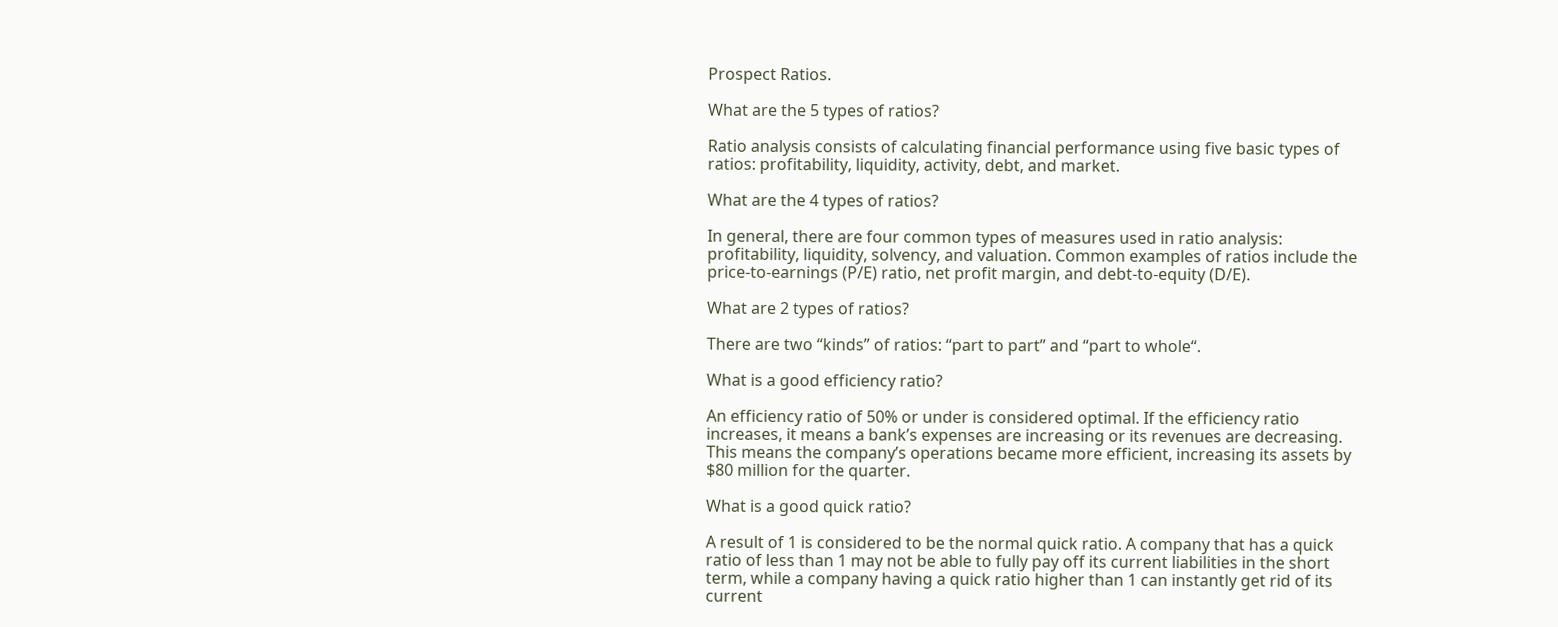Prospect Ratios.

What are the 5 types of ratios?

Ratio analysis consists of calculating financial performance using five basic types of ratios: profitability, liquidity, activity, debt, and market.

What are the 4 types of ratios?

In general, there are four common types of measures used in ratio analysis: profitability, liquidity, solvency, and valuation. Common examples of ratios include the price-to-earnings (P/E) ratio, net profit margin, and debt-to-equity (D/E).

What are 2 types of ratios?

There are two “kinds” of ratios: “part to part” and “part to whole“.

What is a good efficiency ratio?

An efficiency ratio of 50% or under is considered optimal. If the efficiency ratio increases, it means a bank’s expenses are increasing or its revenues are decreasing. This means the company’s operations became more efficient, increasing its assets by $80 million for the quarter.

What is a good quick ratio?

A result of 1 is considered to be the normal quick ratio. A company that has a quick ratio of less than 1 may not be able to fully pay off its current liabilities in the short term, while a company having a quick ratio higher than 1 can instantly get rid of its current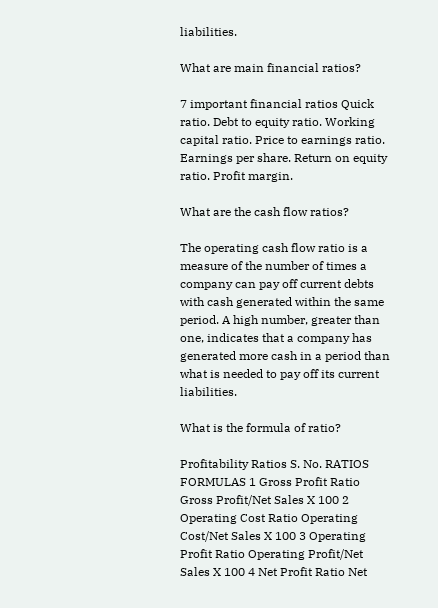liabilities.

What are main financial ratios?

7 important financial ratios Quick ratio. Debt to equity ratio. Working capital ratio. Price to earnings ratio. Earnings per share. Return on equity ratio. Profit margin.

What are the cash flow ratios?

The operating cash flow ratio is a measure of the number of times a company can pay off current debts with cash generated within the same period. A high number, greater than one, indicates that a company has generated more cash in a period than what is needed to pay off its current liabilities.

What is the formula of ratio?

Profitability Ratios S. No. RATIOS FORMULAS 1 Gross Profit Ratio Gross Profit/Net Sales X 100 2 Operating Cost Ratio Operating Cost/Net Sales X 100 3 Operating Profit Ratio Operating Profit/Net Sales X 100 4 Net Profit Ratio Net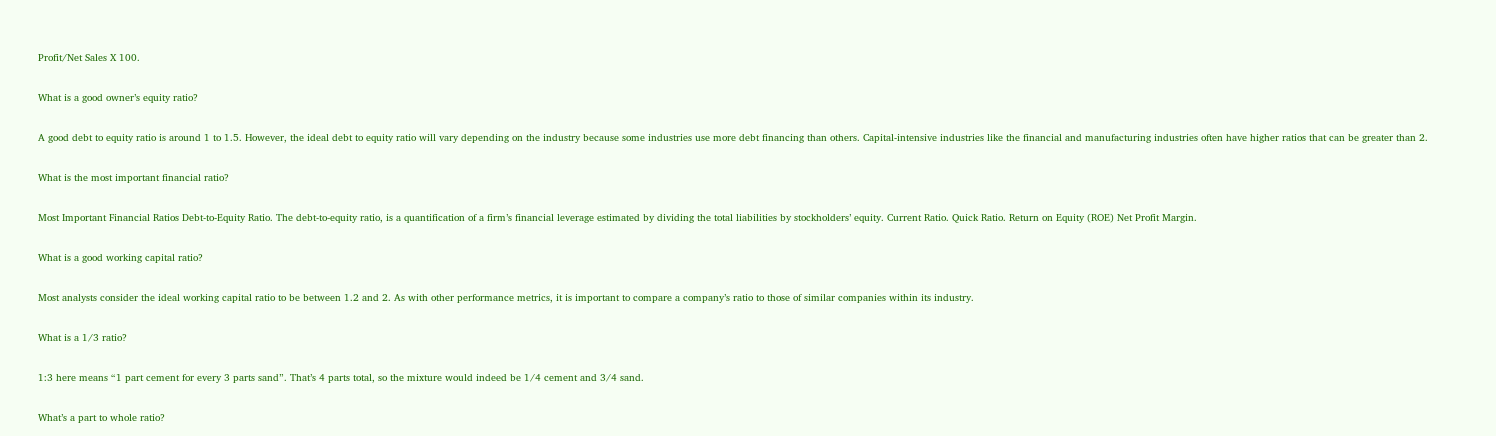Profit/Net Sales X 100.

What is a good owner’s equity ratio?

A good debt to equity ratio is around 1 to 1.5. However, the ideal debt to equity ratio will vary depending on the industry because some industries use more debt financing than others. Capital-intensive industries like the financial and manufacturing industries often have higher ratios that can be greater than 2.

What is the most important financial ratio?

Most Important Financial Ratios Debt-to-Equity Ratio. The debt-to-equity ratio, is a quantification of a firm’s financial leverage estimated by dividing the total liabilities by stockholders’ equity. Current Ratio. Quick Ratio. Return on Equity (ROE) Net Profit Margin.

What is a good working capital ratio?

Most analysts consider the ideal working capital ratio to be between 1.2 and 2. As with other performance metrics, it is important to compare a company’s ratio to those of similar companies within its industry.

What is a 1/3 ratio?

1:3 here means “1 part cement for every 3 parts sand”. That’s 4 parts total, so the mixture would indeed be 1/4 cement and 3/4 sand.

What’s a part to whole ratio?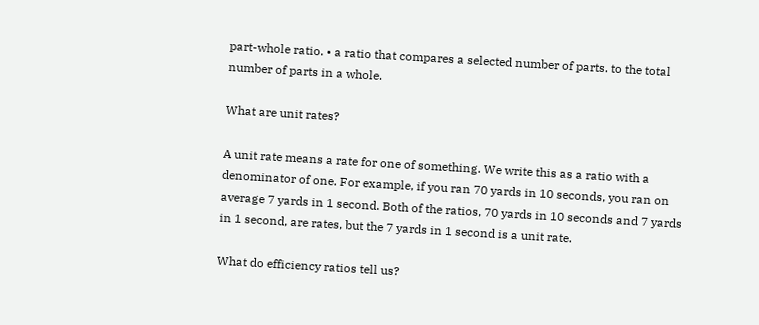part-whole ratio. • a ratio that compares a selected number of parts. to the total number of parts in a whole.

What are unit rates?

A unit rate means a rate for one of something. We write this as a ratio with a denominator of one. For example, if you ran 70 yards in 10 seconds, you ran on average 7 yards in 1 second. Both of the ratios, 70 yards in 10 seconds and 7 yards in 1 second, are rates, but the 7 yards in 1 second is a unit rate.

What do efficiency ratios tell us?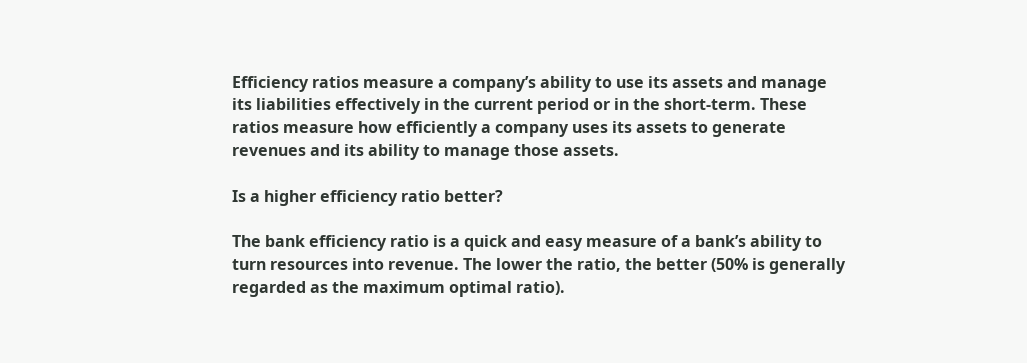Efficiency ratios measure a company’s ability to use its assets and manage its liabilities effectively in the current period or in the short-term. These ratios measure how efficiently a company uses its assets to generate revenues and its ability to manage those assets.

Is a higher efficiency ratio better?

The bank efficiency ratio is a quick and easy measure of a bank’s ability to turn resources into revenue. The lower the ratio, the better (50% is generally regarded as the maximum optimal ratio).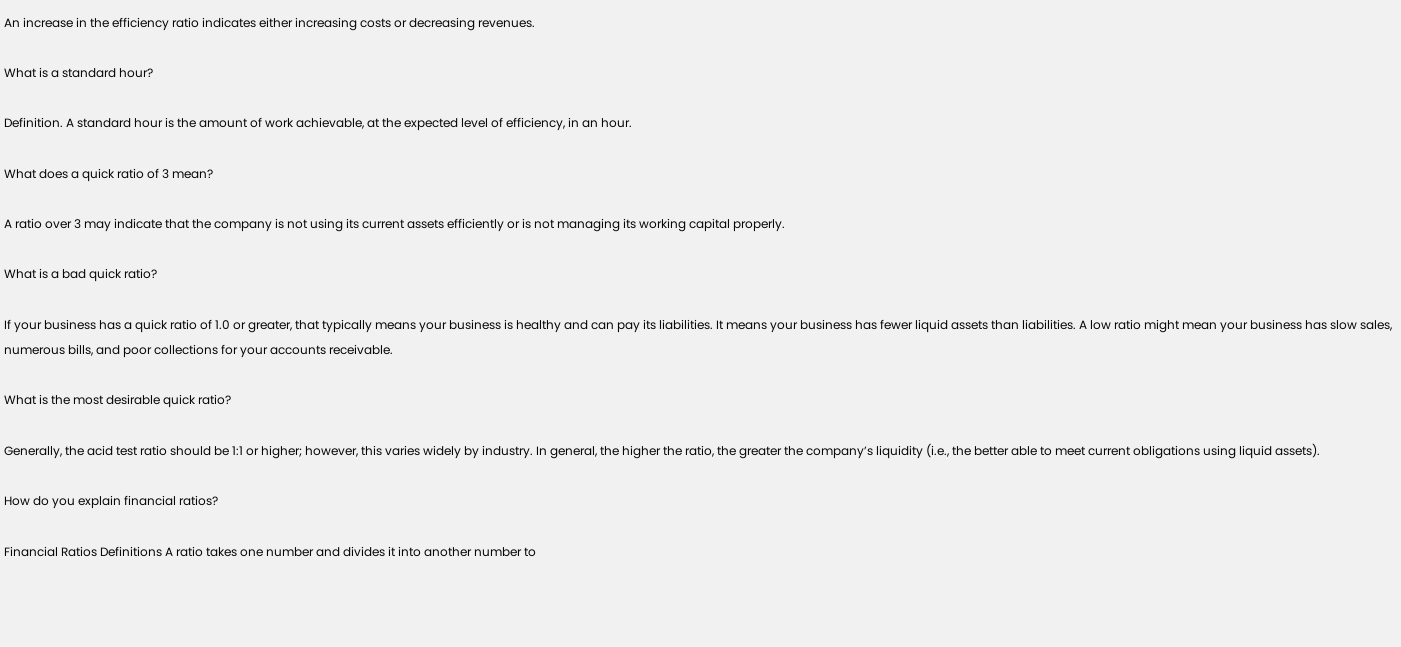An increase in the efficiency ratio indicates either increasing costs or decreasing revenues.

What is a standard hour?

Definition. A standard hour is the amount of work achievable, at the expected level of efficiency, in an hour.

What does a quick ratio of 3 mean?

A ratio over 3 may indicate that the company is not using its current assets efficiently or is not managing its working capital properly.

What is a bad quick ratio?

If your business has a quick ratio of 1.0 or greater, that typically means your business is healthy and can pay its liabilities. It means your business has fewer liquid assets than liabilities. A low ratio might mean your business has slow sales, numerous bills, and poor collections for your accounts receivable.

What is the most desirable quick ratio?

Generally, the acid test ratio should be 1:1 or higher; however, this varies widely by industry. In general, the higher the ratio, the greater the company’s liquidity (i.e., the better able to meet current obligations using liquid assets).

How do you explain financial ratios?

Financial Ratios Definitions A ratio takes one number and divides it into another number to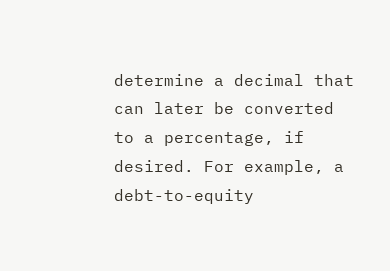determine a decimal that can later be converted to a percentage, if desired. For example, a debt-to-equity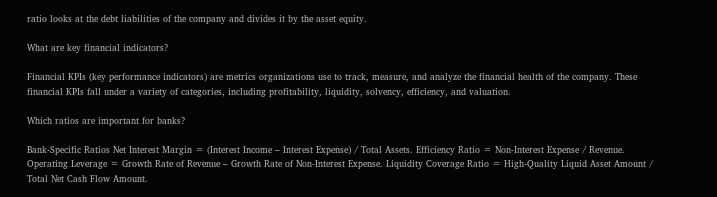ratio looks at the debt liabilities of the company and divides it by the asset equity.

What are key financial indicators?

Financial KPIs (key performance indicators) are metrics organizations use to track, measure, and analyze the financial health of the company. These financial KPIs fall under a variety of categories, including profitability, liquidity, solvency, efficiency, and valuation.

Which ratios are important for banks?

Bank-Specific Ratios Net Interest Margin = (Interest Income – Interest Expense) / Total Assets. Efficiency Ratio = Non-Interest Expense / Revenue. Operating Leverage = Growth Rate of Revenue – Growth Rate of Non-Interest Expense. Liquidity Coverage Ratio = High-Quality Liquid Asset Amount / Total Net Cash Flow Amount.